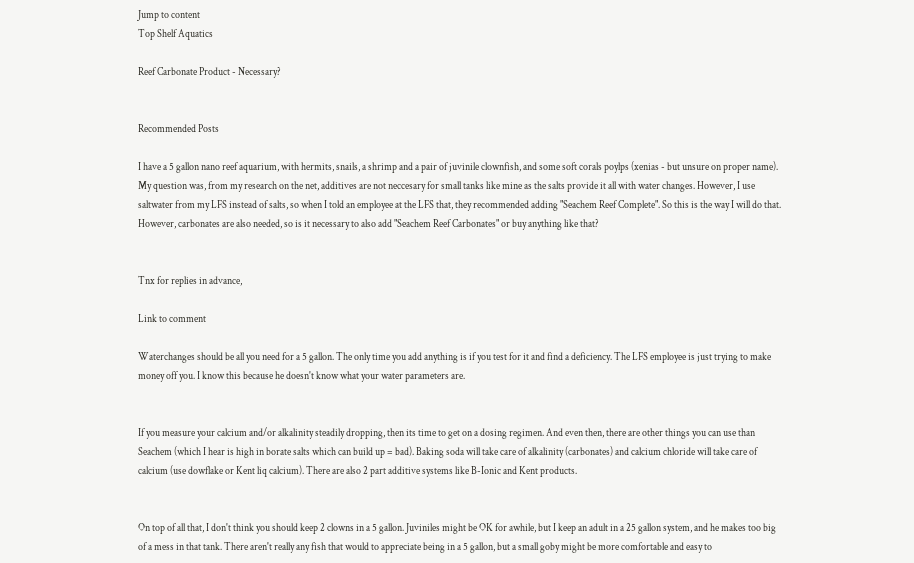Jump to content
Top Shelf Aquatics

Reef Carbonate Product - Necessary?


Recommended Posts

I have a 5 gallon nano reef aquarium, with hermits, snails, a shrimp and a pair of juvinile clownfish, and some soft corals poylps (xenias - but unsure on proper name). My question was, from my research on the net, additives are not neccesary for small tanks like mine as the salts provide it all with water changes. However, I use saltwater from my LFS instead of salts, so when I told an employee at the LFS that, they recommended adding "Seachem Reef Complete". So this is the way I will do that. However, carbonates are also needed, so is it necessary to also add "Seachem Reef Carbonates" or buy anything like that?


Tnx for replies in advance,

Link to comment

Waterchanges should be all you need for a 5 gallon. The only time you add anything is if you test for it and find a deficiency. The LFS employee is just trying to make money off you. I know this because he doesn't know what your water parameters are.


If you measure your calcium and/or alkalinity steadily dropping, then its time to get on a dosing regimen. And even then, there are other things you can use than Seachem (which I hear is high in borate salts which can build up = bad). Baking soda will take care of alkalinity (carbonates) and calcium chloride will take care of calcium (use dowflake or Kent liq calcium). There are also 2 part additive systems like B-Ionic and Kent products.


On top of all that, I don't think you should keep 2 clowns in a 5 gallon. Juviniles might be OK for awhile, but I keep an adult in a 25 gallon system, and he makes too big of a mess in that tank. There aren't really any fish that would to appreciate being in a 5 gallon, but a small goby might be more comfortable and easy to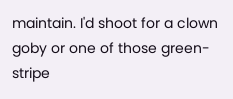maintain. I'd shoot for a clown goby or one of those green-stripe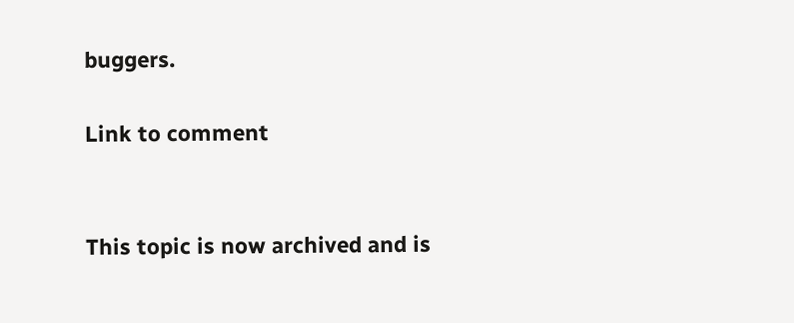buggers.

Link to comment


This topic is now archived and is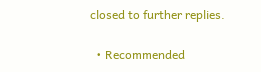closed to further replies.

  • Recommended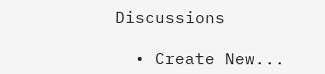Discussions

  • Create New...